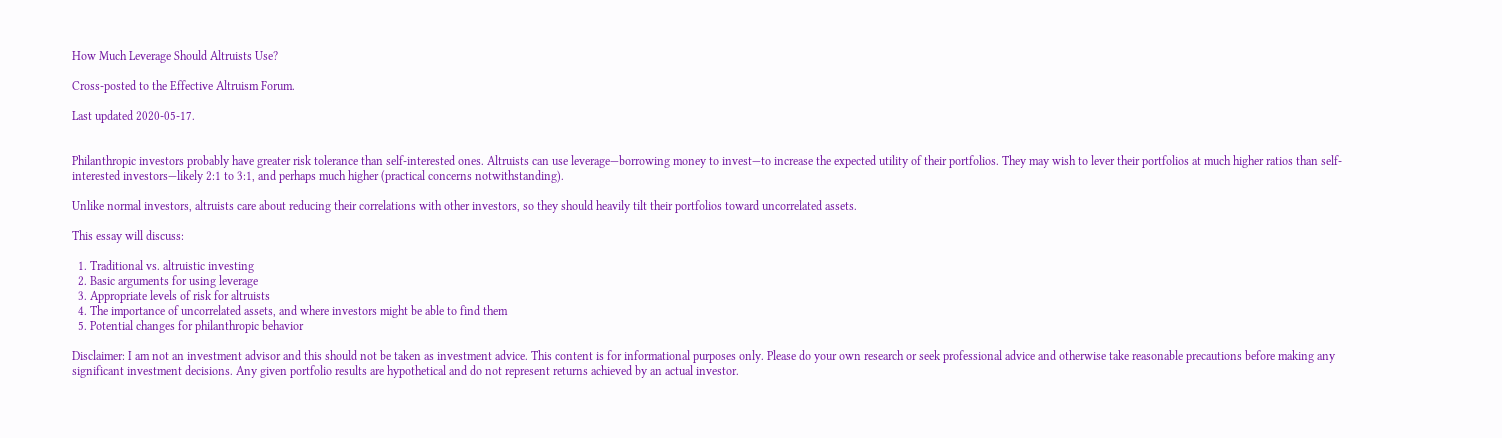How Much Leverage Should Altruists Use?

Cross-posted to the Effective Altruism Forum.

Last updated 2020-05-17.


Philanthropic investors probably have greater risk tolerance than self-interested ones. Altruists can use leverage—borrowing money to invest—to increase the expected utility of their portfolios. They may wish to lever their portfolios at much higher ratios than self-interested investors—likely 2:1 to 3:1, and perhaps much higher (practical concerns notwithstanding).

Unlike normal investors, altruists care about reducing their correlations with other investors, so they should heavily tilt their portfolios toward uncorrelated assets.

This essay will discuss:

  1. Traditional vs. altruistic investing
  2. Basic arguments for using leverage
  3. Appropriate levels of risk for altruists
  4. The importance of uncorrelated assets, and where investors might be able to find them
  5. Potential changes for philanthropic behavior

Disclaimer: I am not an investment advisor and this should not be taken as investment advice. This content is for informational purposes only. Please do your own research or seek professional advice and otherwise take reasonable precautions before making any significant investment decisions. Any given portfolio results are hypothetical and do not represent returns achieved by an actual investor.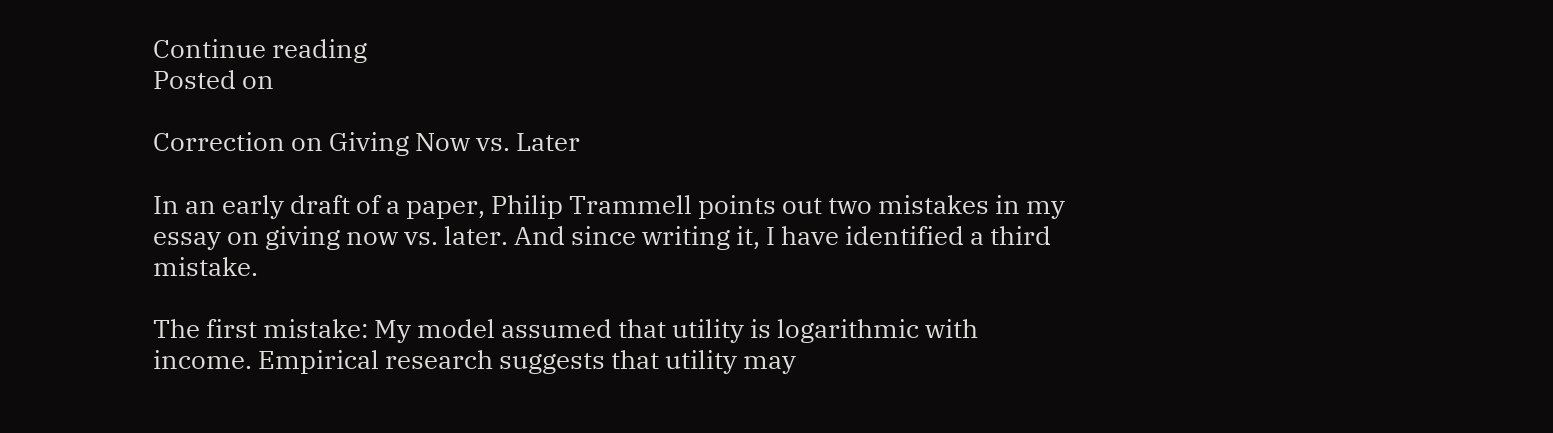Continue reading
Posted on

Correction on Giving Now vs. Later

In an early draft of a paper, Philip Trammell points out two mistakes in my essay on giving now vs. later. And since writing it, I have identified a third mistake.

The first mistake: My model assumed that utility is logarithmic with income. Empirical research suggests that utility may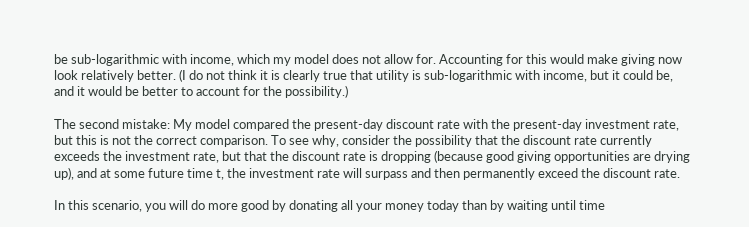be sub-logarithmic with income, which my model does not allow for. Accounting for this would make giving now look relatively better. (I do not think it is clearly true that utility is sub-logarithmic with income, but it could be, and it would be better to account for the possibility.)

The second mistake: My model compared the present-day discount rate with the present-day investment rate, but this is not the correct comparison. To see why, consider the possibility that the discount rate currently exceeds the investment rate, but that the discount rate is dropping (because good giving opportunities are drying up), and at some future time t, the investment rate will surpass and then permanently exceed the discount rate.

In this scenario, you will do more good by donating all your money today than by waiting until time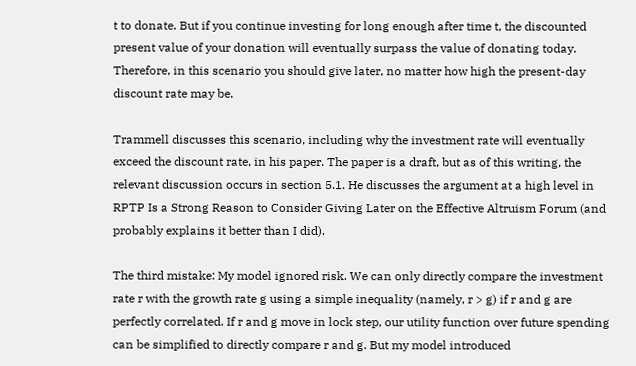t to donate. But if you continue investing for long enough after time t, the discounted present value of your donation will eventually surpass the value of donating today. Therefore, in this scenario you should give later, no matter how high the present-day discount rate may be.

Trammell discusses this scenario, including why the investment rate will eventually exceed the discount rate, in his paper. The paper is a draft, but as of this writing, the relevant discussion occurs in section 5.1. He discusses the argument at a high level in RPTP Is a Strong Reason to Consider Giving Later on the Effective Altruism Forum (and probably explains it better than I did).

The third mistake: My model ignored risk. We can only directly compare the investment rate r with the growth rate g using a simple inequality (namely, r > g) if r and g are perfectly correlated. If r and g move in lock step, our utility function over future spending can be simplified to directly compare r and g. But my model introduced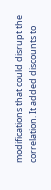modifications that could disrupt the correlation. It added discounts to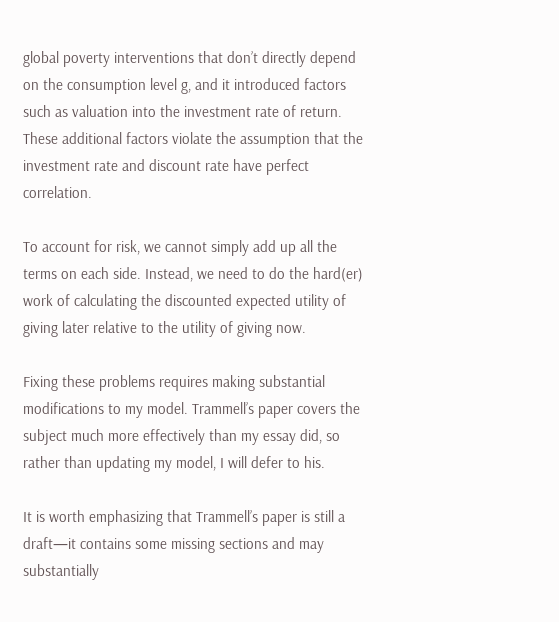global poverty interventions that don’t directly depend on the consumption level g, and it introduced factors such as valuation into the investment rate of return. These additional factors violate the assumption that the investment rate and discount rate have perfect correlation.

To account for risk, we cannot simply add up all the terms on each side. Instead, we need to do the hard(er) work of calculating the discounted expected utility of giving later relative to the utility of giving now.

Fixing these problems requires making substantial modifications to my model. Trammell’s paper covers the subject much more effectively than my essay did, so rather than updating my model, I will defer to his.

It is worth emphasizing that Trammell’s paper is still a draft—it contains some missing sections and may substantially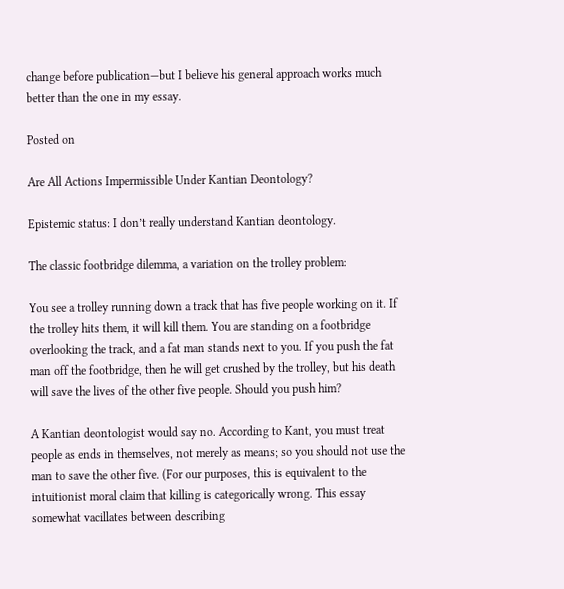change before publication—but I believe his general approach works much better than the one in my essay.

Posted on

Are All Actions Impermissible Under Kantian Deontology?

Epistemic status: I don’t really understand Kantian deontology.

The classic footbridge dilemma, a variation on the trolley problem:

You see a trolley running down a track that has five people working on it. If the trolley hits them, it will kill them. You are standing on a footbridge overlooking the track, and a fat man stands next to you. If you push the fat man off the footbridge, then he will get crushed by the trolley, but his death will save the lives of the other five people. Should you push him?

A Kantian deontologist would say no. According to Kant, you must treat people as ends in themselves, not merely as means; so you should not use the man to save the other five. (For our purposes, this is equivalent to the intuitionist moral claim that killing is categorically wrong. This essay somewhat vacillates between describing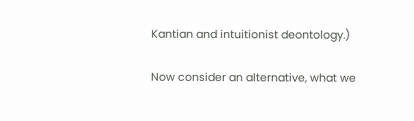Kantian and intuitionist deontology.)

Now consider an alternative, what we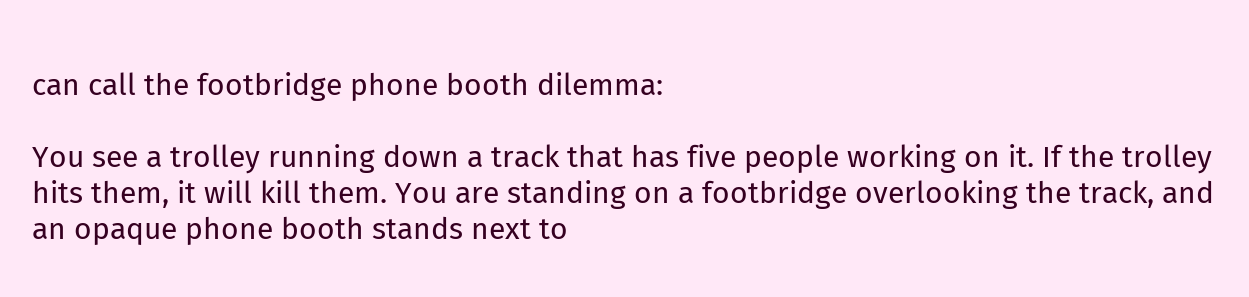can call the footbridge phone booth dilemma:

You see a trolley running down a track that has five people working on it. If the trolley hits them, it will kill them. You are standing on a footbridge overlooking the track, and an opaque phone booth stands next to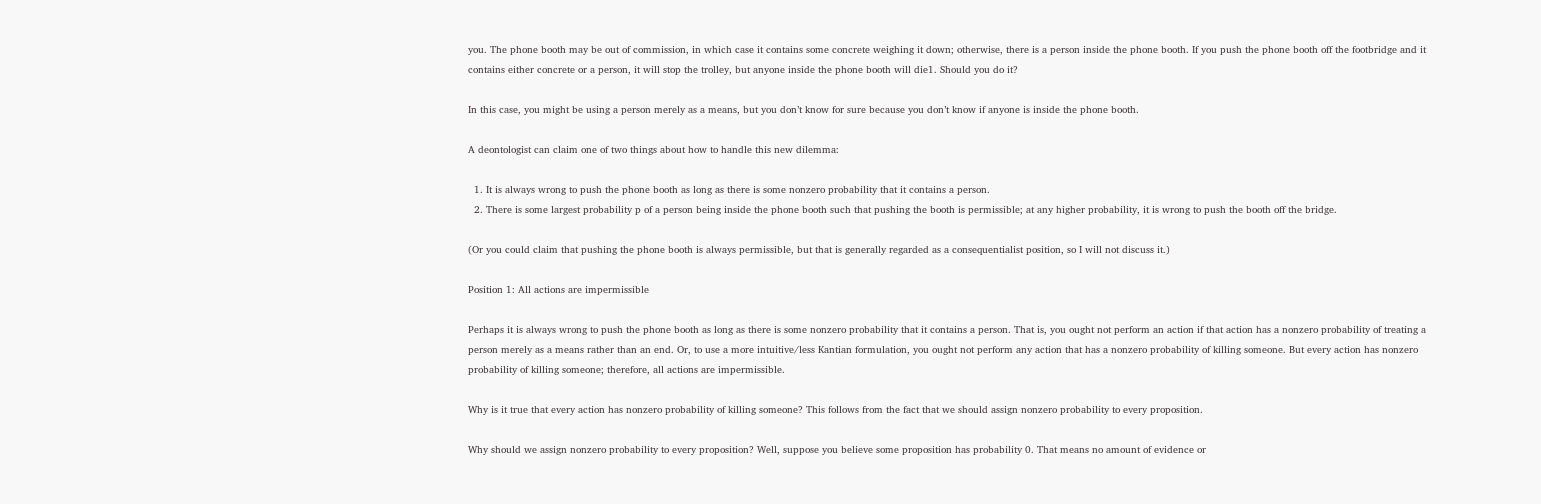you. The phone booth may be out of commission, in which case it contains some concrete weighing it down; otherwise, there is a person inside the phone booth. If you push the phone booth off the footbridge and it contains either concrete or a person, it will stop the trolley, but anyone inside the phone booth will die1. Should you do it?

In this case, you might be using a person merely as a means, but you don’t know for sure because you don’t know if anyone is inside the phone booth.

A deontologist can claim one of two things about how to handle this new dilemma:

  1. It is always wrong to push the phone booth as long as there is some nonzero probability that it contains a person.
  2. There is some largest probability p of a person being inside the phone booth such that pushing the booth is permissible; at any higher probability, it is wrong to push the booth off the bridge.

(Or you could claim that pushing the phone booth is always permissible, but that is generally regarded as a consequentialist position, so I will not discuss it.)

Position 1: All actions are impermissible

Perhaps it is always wrong to push the phone booth as long as there is some nonzero probability that it contains a person. That is, you ought not perform an action if that action has a nonzero probability of treating a person merely as a means rather than an end. Or, to use a more intuitive/less Kantian formulation, you ought not perform any action that has a nonzero probability of killing someone. But every action has nonzero probability of killing someone; therefore, all actions are impermissible.

Why is it true that every action has nonzero probability of killing someone? This follows from the fact that we should assign nonzero probability to every proposition.

Why should we assign nonzero probability to every proposition? Well, suppose you believe some proposition has probability 0. That means no amount of evidence or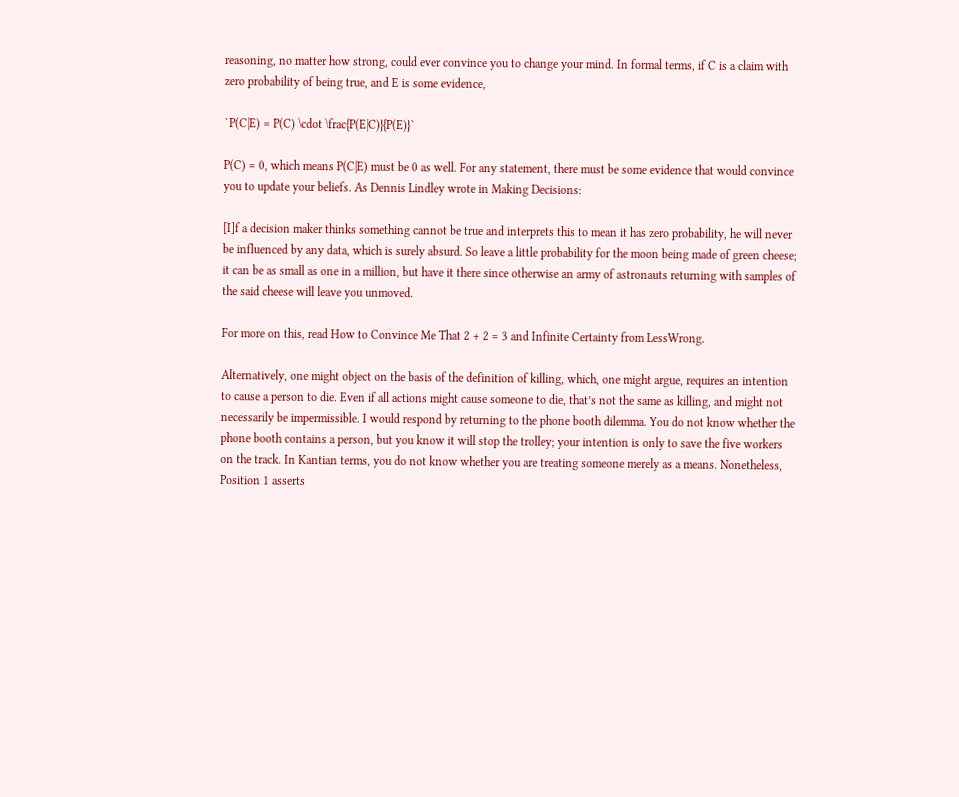reasoning, no matter how strong, could ever convince you to change your mind. In formal terms, if C is a claim with zero probability of being true, and E is some evidence,

`P(C|E) = P(C) \cdot \frac{P(E|C)}{P(E)}`

P(C) = 0, which means P(C|E) must be 0 as well. For any statement, there must be some evidence that would convince you to update your beliefs. As Dennis Lindley wrote in Making Decisions:

[I]f a decision maker thinks something cannot be true and interprets this to mean it has zero probability, he will never be influenced by any data, which is surely absurd. So leave a little probability for the moon being made of green cheese; it can be as small as one in a million, but have it there since otherwise an army of astronauts returning with samples of the said cheese will leave you unmoved.

For more on this, read How to Convince Me That 2 + 2 = 3 and Infinite Certainty from LessWrong.

Alternatively, one might object on the basis of the definition of killing, which, one might argue, requires an intention to cause a person to die. Even if all actions might cause someone to die, that’s not the same as killing, and might not necessarily be impermissible. I would respond by returning to the phone booth dilemma. You do not know whether the phone booth contains a person, but you know it will stop the trolley; your intention is only to save the five workers on the track. In Kantian terms, you do not know whether you are treating someone merely as a means. Nonetheless, Position 1 asserts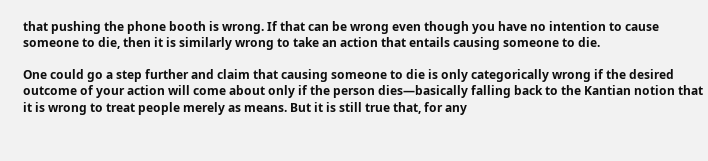that pushing the phone booth is wrong. If that can be wrong even though you have no intention to cause someone to die, then it is similarly wrong to take an action that entails causing someone to die.

One could go a step further and claim that causing someone to die is only categorically wrong if the desired outcome of your action will come about only if the person dies—basically falling back to the Kantian notion that it is wrong to treat people merely as means. But it is still true that, for any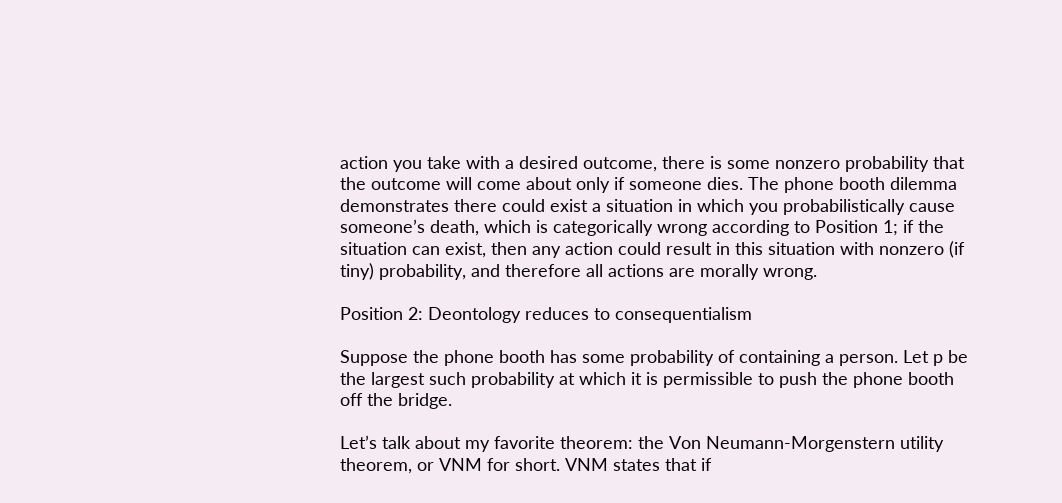action you take with a desired outcome, there is some nonzero probability that the outcome will come about only if someone dies. The phone booth dilemma demonstrates there could exist a situation in which you probabilistically cause someone’s death, which is categorically wrong according to Position 1; if the situation can exist, then any action could result in this situation with nonzero (if tiny) probability, and therefore all actions are morally wrong.

Position 2: Deontology reduces to consequentialism

Suppose the phone booth has some probability of containing a person. Let p be the largest such probability at which it is permissible to push the phone booth off the bridge.

Let’s talk about my favorite theorem: the Von Neumann-Morgenstern utility theorem, or VNM for short. VNM states that if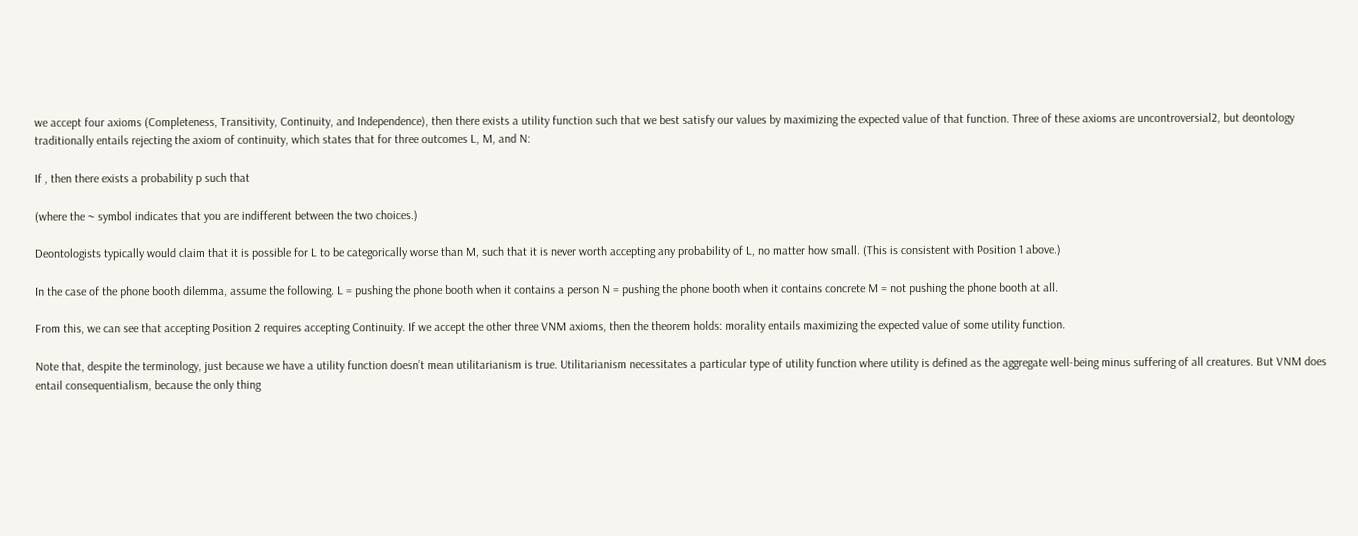we accept four axioms (Completeness, Transitivity, Continuity, and Independence), then there exists a utility function such that we best satisfy our values by maximizing the expected value of that function. Three of these axioms are uncontroversial2, but deontology traditionally entails rejecting the axiom of continuity, which states that for three outcomes L, M, and N:

If , then there exists a probability p such that

(where the ~ symbol indicates that you are indifferent between the two choices.)

Deontologists typically would claim that it is possible for L to be categorically worse than M, such that it is never worth accepting any probability of L, no matter how small. (This is consistent with Position 1 above.)

In the case of the phone booth dilemma, assume the following. L = pushing the phone booth when it contains a person N = pushing the phone booth when it contains concrete M = not pushing the phone booth at all.

From this, we can see that accepting Position 2 requires accepting Continuity. If we accept the other three VNM axioms, then the theorem holds: morality entails maximizing the expected value of some utility function.

Note that, despite the terminology, just because we have a utility function doesn’t mean utilitarianism is true. Utilitarianism necessitates a particular type of utility function where utility is defined as the aggregate well-being minus suffering of all creatures. But VNM does entail consequentialism, because the only thing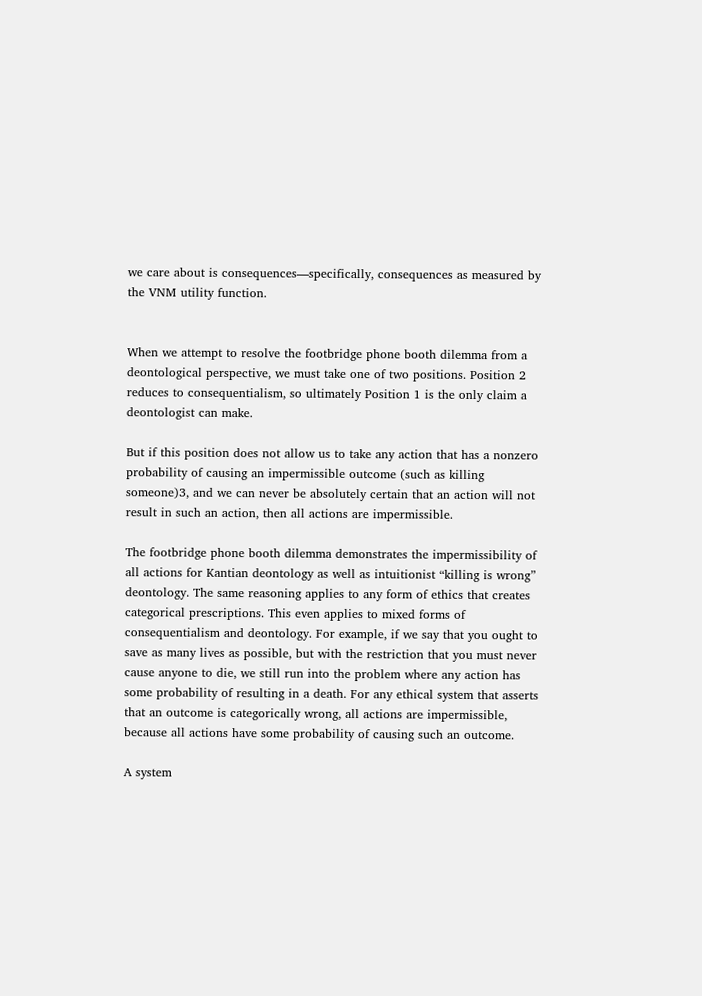we care about is consequences—specifically, consequences as measured by the VNM utility function.


When we attempt to resolve the footbridge phone booth dilemma from a deontological perspective, we must take one of two positions. Position 2 reduces to consequentialism, so ultimately Position 1 is the only claim a deontologist can make.

But if this position does not allow us to take any action that has a nonzero probability of causing an impermissible outcome (such as killing someone)3, and we can never be absolutely certain that an action will not result in such an action, then all actions are impermissible.

The footbridge phone booth dilemma demonstrates the impermissibility of all actions for Kantian deontology as well as intuitionist “killing is wrong” deontology. The same reasoning applies to any form of ethics that creates categorical prescriptions. This even applies to mixed forms of consequentialism and deontology. For example, if we say that you ought to save as many lives as possible, but with the restriction that you must never cause anyone to die, we still run into the problem where any action has some probability of resulting in a death. For any ethical system that asserts that an outcome is categorically wrong, all actions are impermissible, because all actions have some probability of causing such an outcome.

A system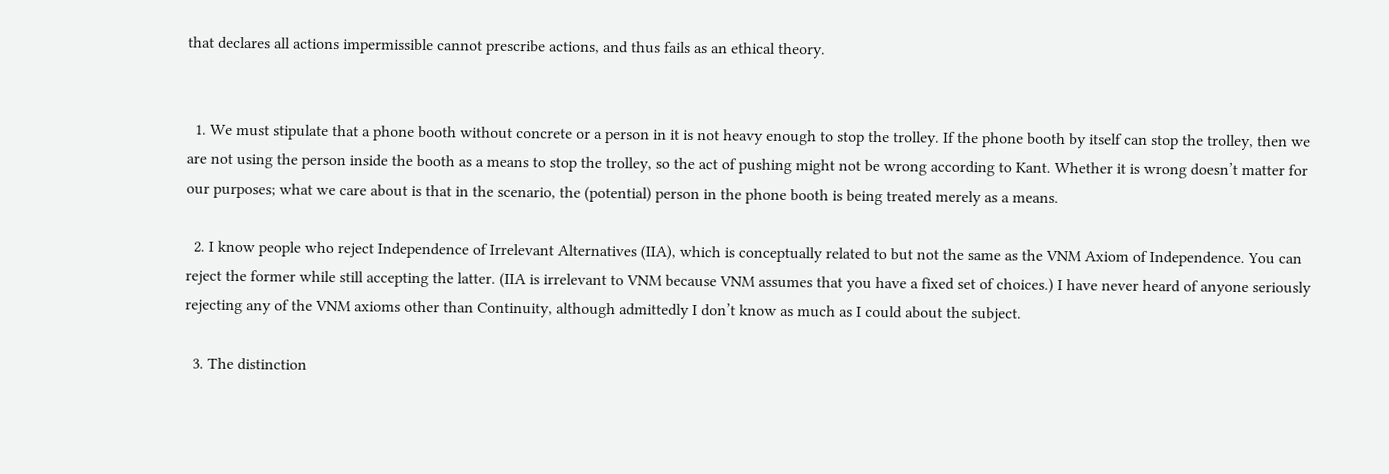that declares all actions impermissible cannot prescribe actions, and thus fails as an ethical theory.


  1. We must stipulate that a phone booth without concrete or a person in it is not heavy enough to stop the trolley. If the phone booth by itself can stop the trolley, then we are not using the person inside the booth as a means to stop the trolley, so the act of pushing might not be wrong according to Kant. Whether it is wrong doesn’t matter for our purposes; what we care about is that in the scenario, the (potential) person in the phone booth is being treated merely as a means.

  2. I know people who reject Independence of Irrelevant Alternatives (IIA), which is conceptually related to but not the same as the VNM Axiom of Independence. You can reject the former while still accepting the latter. (IIA is irrelevant to VNM because VNM assumes that you have a fixed set of choices.) I have never heard of anyone seriously rejecting any of the VNM axioms other than Continuity, although admittedly I don’t know as much as I could about the subject.

  3. The distinction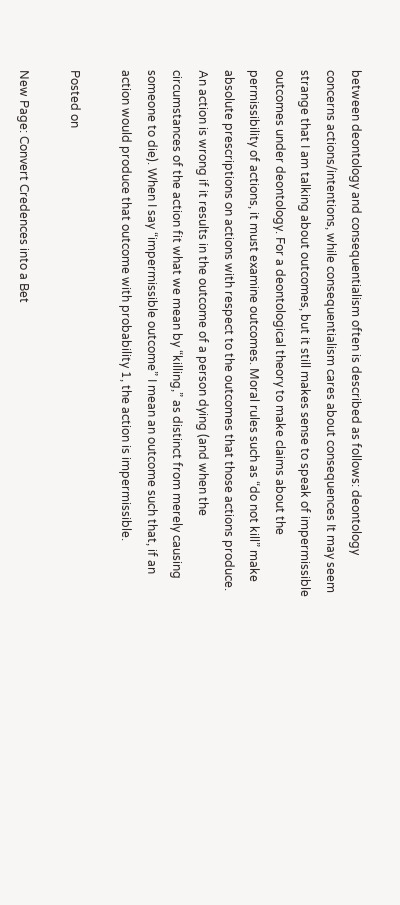between deontology and consequentialism often is described as follows: deontology concerns actions/intentions, while consequentialism cares about consequences It may seem strange that I am talking about outcomes, but it still makes sense to speak of impermissible outcomes under deontology. For a deontological theory to make claims about the permissibility of actions, it must examine outcomes. Moral rules such as “do not kill” make absolute prescriptions on actions with respect to the outcomes that those actions produce. An action is wrong if it results in the outcome of a person dying (and when the circumstances of the action fit what we mean by “killing,” as distinct from merely causing someone to die). When I say “impermissible outcome” I mean an outcome such that, if an action would produce that outcome with probability 1, the action is impermissible.

Posted on

New Page: Convert Credences into a Bet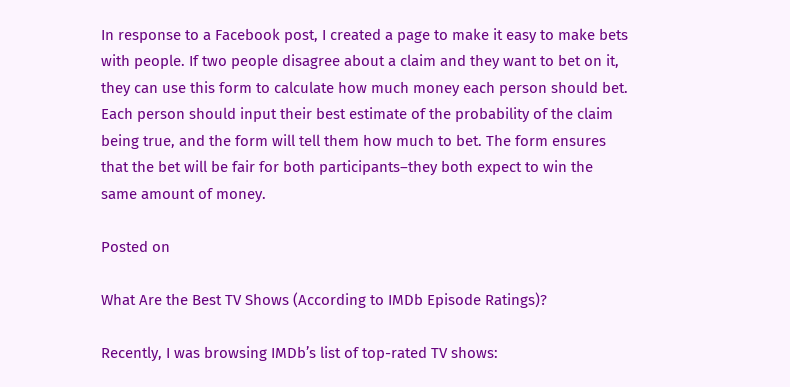In response to a Facebook post, I created a page to make it easy to make bets with people. If two people disagree about a claim and they want to bet on it, they can use this form to calculate how much money each person should bet. Each person should input their best estimate of the probability of the claim being true, and the form will tell them how much to bet. The form ensures that the bet will be fair for both participants–they both expect to win the same amount of money.

Posted on

What Are the Best TV Shows (According to IMDb Episode Ratings)?

Recently, I was browsing IMDb’s list of top-rated TV shows: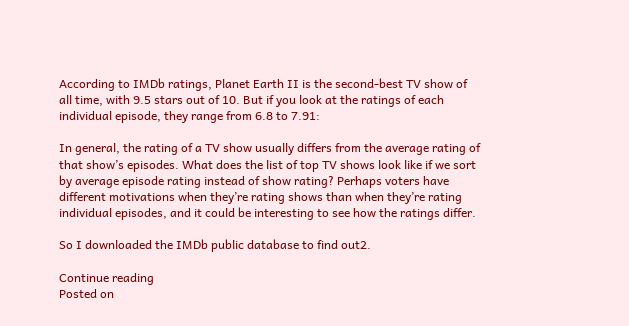According to IMDb ratings, Planet Earth II is the second-best TV show of all time, with 9.5 stars out of 10. But if you look at the ratings of each individual episode, they range from 6.8 to 7.91:

In general, the rating of a TV show usually differs from the average rating of that show’s episodes. What does the list of top TV shows look like if we sort by average episode rating instead of show rating? Perhaps voters have different motivations when they’re rating shows than when they’re rating individual episodes, and it could be interesting to see how the ratings differ.

So I downloaded the IMDb public database to find out2.

Continue reading
Posted on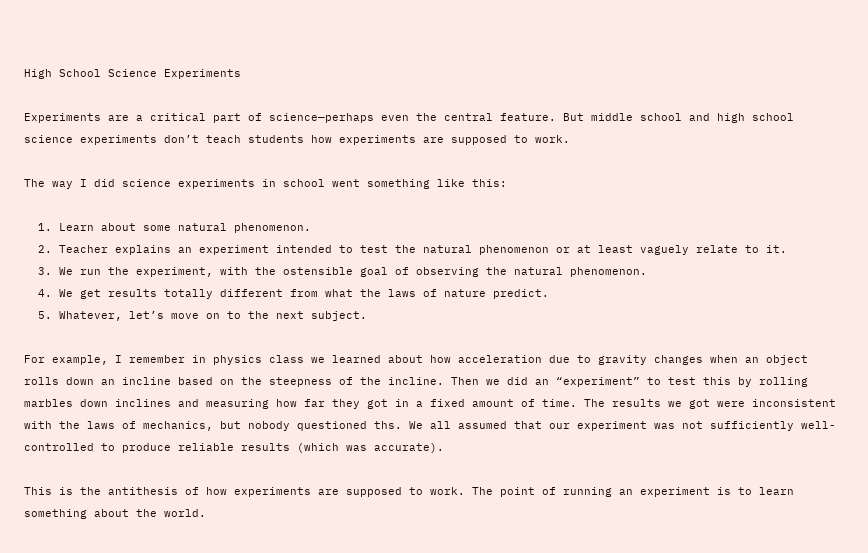High School Science Experiments

Experiments are a critical part of science—perhaps even the central feature. But middle school and high school science experiments don’t teach students how experiments are supposed to work.

The way I did science experiments in school went something like this:

  1. Learn about some natural phenomenon.
  2. Teacher explains an experiment intended to test the natural phenomenon or at least vaguely relate to it.
  3. We run the experiment, with the ostensible goal of observing the natural phenomenon.
  4. We get results totally different from what the laws of nature predict.
  5. Whatever, let’s move on to the next subject.

For example, I remember in physics class we learned about how acceleration due to gravity changes when an object rolls down an incline based on the steepness of the incline. Then we did an “experiment” to test this by rolling marbles down inclines and measuring how far they got in a fixed amount of time. The results we got were inconsistent with the laws of mechanics, but nobody questioned ths. We all assumed that our experiment was not sufficiently well-controlled to produce reliable results (which was accurate).

This is the antithesis of how experiments are supposed to work. The point of running an experiment is to learn something about the world.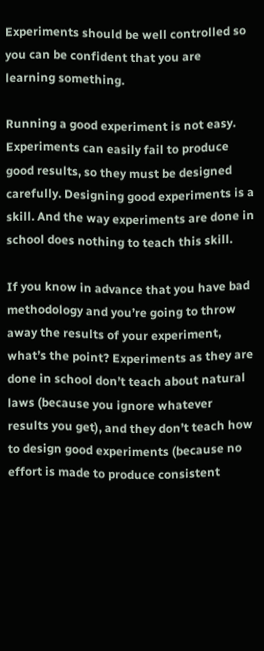Experiments should be well controlled so you can be confident that you are learning something.

Running a good experiment is not easy. Experiments can easily fail to produce good results, so they must be designed carefully. Designing good experiments is a skill. And the way experiments are done in school does nothing to teach this skill.

If you know in advance that you have bad methodology and you’re going to throw away the results of your experiment, what’s the point? Experiments as they are done in school don’t teach about natural laws (because you ignore whatever results you get), and they don’t teach how to design good experiments (because no effort is made to produce consistent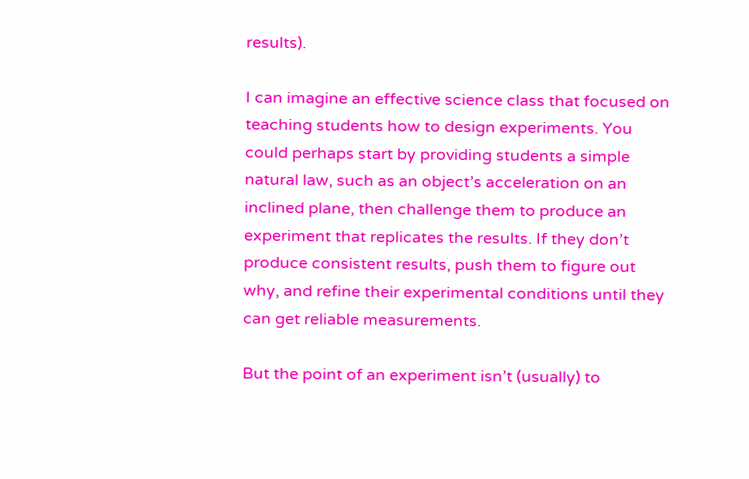results).

I can imagine an effective science class that focused on teaching students how to design experiments. You could perhaps start by providing students a simple natural law, such as an object’s acceleration on an inclined plane, then challenge them to produce an experiment that replicates the results. If they don’t produce consistent results, push them to figure out why, and refine their experimental conditions until they can get reliable measurements.

But the point of an experiment isn’t (usually) to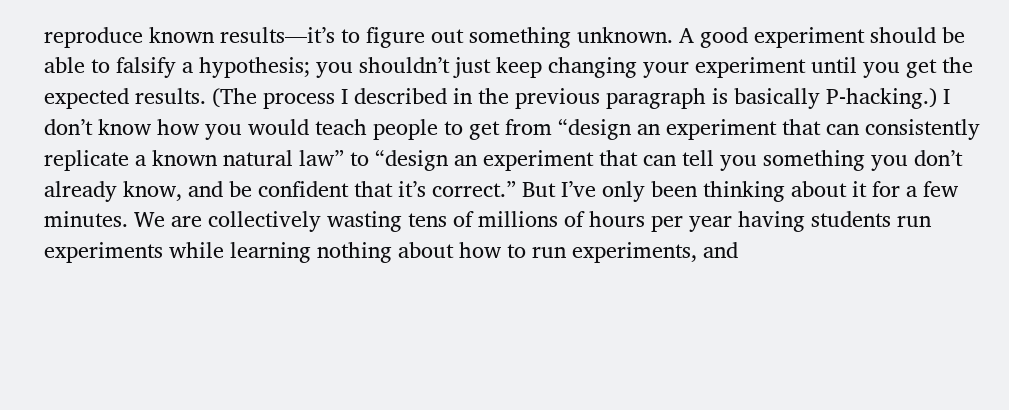reproduce known results—it’s to figure out something unknown. A good experiment should be able to falsify a hypothesis; you shouldn’t just keep changing your experiment until you get the expected results. (The process I described in the previous paragraph is basically P-hacking.) I don’t know how you would teach people to get from “design an experiment that can consistently replicate a known natural law” to “design an experiment that can tell you something you don’t already know, and be confident that it’s correct.” But I’ve only been thinking about it for a few minutes. We are collectively wasting tens of millions of hours per year having students run experiments while learning nothing about how to run experiments, and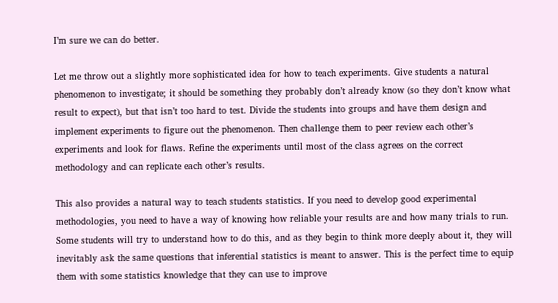I’m sure we can do better.

Let me throw out a slightly more sophisticated idea for how to teach experiments. Give students a natural phenomenon to investigate; it should be something they probably don’t already know (so they don’t know what result to expect), but that isn’t too hard to test. Divide the students into groups and have them design and implement experiments to figure out the phenomenon. Then challenge them to peer review each other’s experiments and look for flaws. Refine the experiments until most of the class agrees on the correct methodology and can replicate each other’s results.

This also provides a natural way to teach students statistics. If you need to develop good experimental methodologies, you need to have a way of knowing how reliable your results are and how many trials to run. Some students will try to understand how to do this, and as they begin to think more deeply about it, they will inevitably ask the same questions that inferential statistics is meant to answer. This is the perfect time to equip them with some statistics knowledge that they can use to improve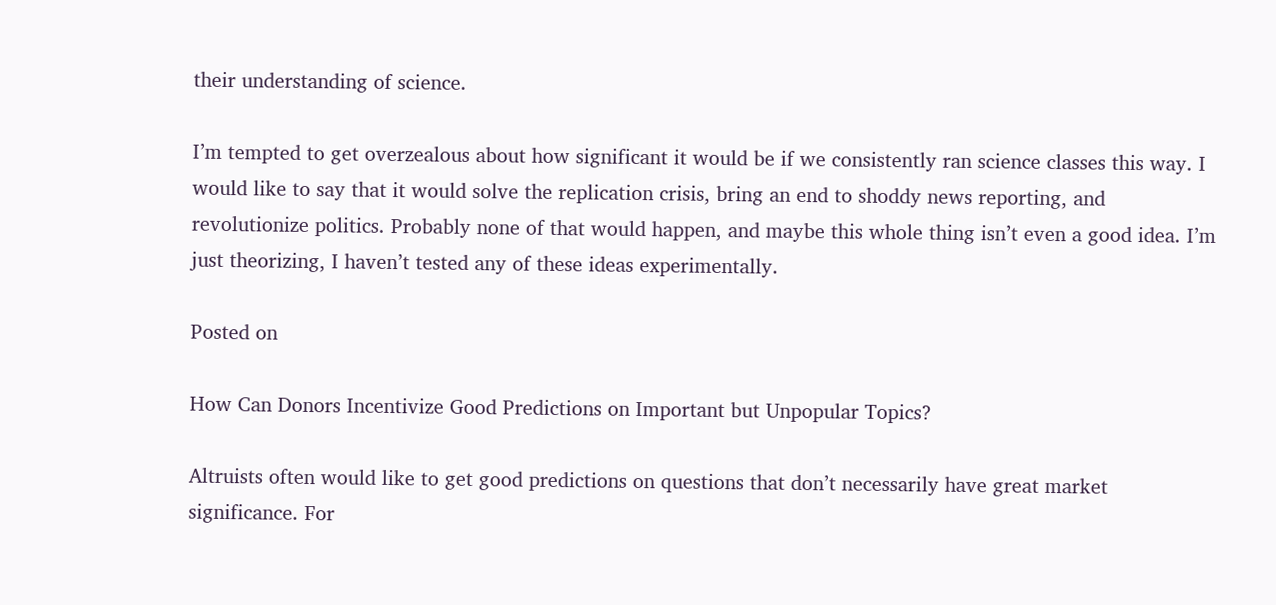their understanding of science.

I’m tempted to get overzealous about how significant it would be if we consistently ran science classes this way. I would like to say that it would solve the replication crisis, bring an end to shoddy news reporting, and revolutionize politics. Probably none of that would happen, and maybe this whole thing isn’t even a good idea. I’m just theorizing, I haven’t tested any of these ideas experimentally.

Posted on

How Can Donors Incentivize Good Predictions on Important but Unpopular Topics?

Altruists often would like to get good predictions on questions that don’t necessarily have great market significance. For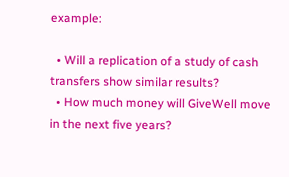example:

  • Will a replication of a study of cash transfers show similar results?
  • How much money will GiveWell move in the next five years?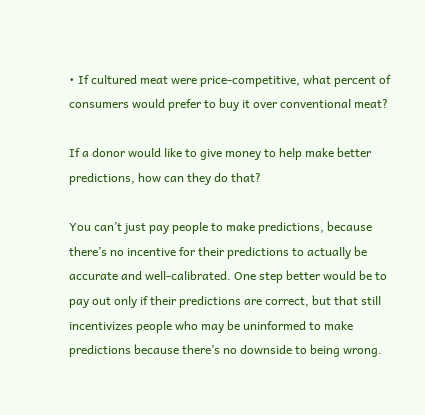• If cultured meat were price-competitive, what percent of consumers would prefer to buy it over conventional meat?

If a donor would like to give money to help make better predictions, how can they do that?

You can’t just pay people to make predictions, because there’s no incentive for their predictions to actually be accurate and well-calibrated. One step better would be to pay out only if their predictions are correct, but that still incentivizes people who may be uninformed to make predictions because there’s no downside to being wrong.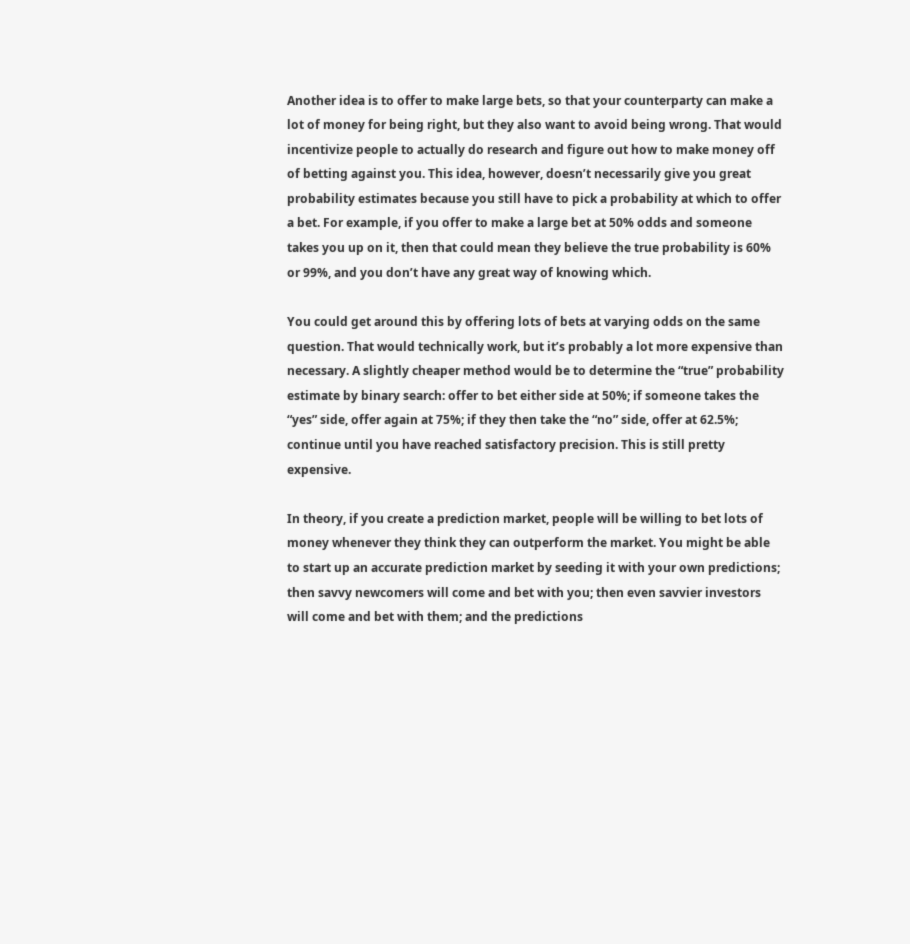Another idea is to offer to make large bets, so that your counterparty can make a lot of money for being right, but they also want to avoid being wrong. That would incentivize people to actually do research and figure out how to make money off of betting against you. This idea, however, doesn’t necessarily give you great probability estimates because you still have to pick a probability at which to offer a bet. For example, if you offer to make a large bet at 50% odds and someone takes you up on it, then that could mean they believe the true probability is 60% or 99%, and you don’t have any great way of knowing which.

You could get around this by offering lots of bets at varying odds on the same question. That would technically work, but it’s probably a lot more expensive than necessary. A slightly cheaper method would be to determine the “true” probability estimate by binary search: offer to bet either side at 50%; if someone takes the “yes” side, offer again at 75%; if they then take the “no” side, offer at 62.5%; continue until you have reached satisfactory precision. This is still pretty expensive.

In theory, if you create a prediction market, people will be willing to bet lots of money whenever they think they can outperform the market. You might be able to start up an accurate prediction market by seeding it with your own predictions; then savvy newcomers will come and bet with you; then even savvier investors will come and bet with them; and the predictions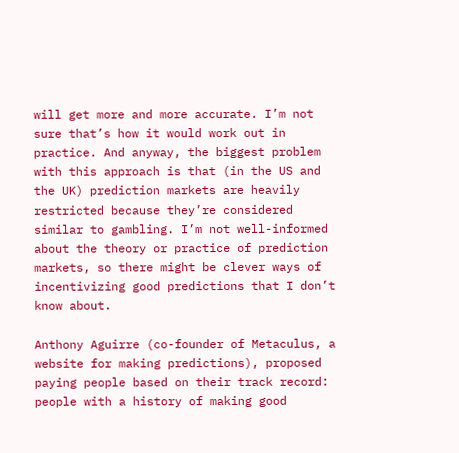will get more and more accurate. I’m not sure that’s how it would work out in practice. And anyway, the biggest problem with this approach is that (in the US and the UK) prediction markets are heavily restricted because they’re considered similar to gambling. I’m not well-informed about the theory or practice of prediction markets, so there might be clever ways of incentivizing good predictions that I don’t know about.

Anthony Aguirre (co-founder of Metaculus, a website for making predictions), proposed paying people based on their track record: people with a history of making good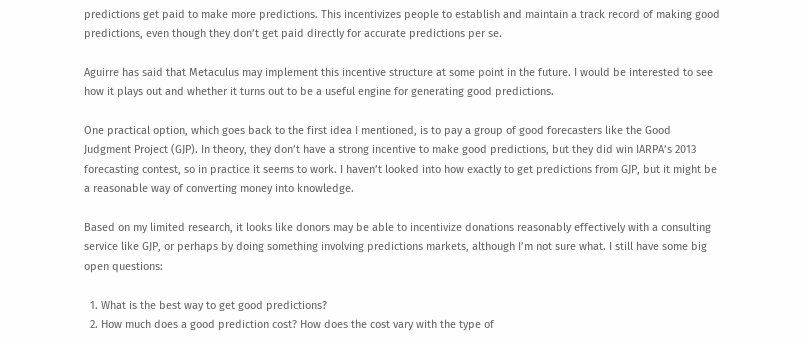predictions get paid to make more predictions. This incentivizes people to establish and maintain a track record of making good predictions, even though they don’t get paid directly for accurate predictions per se.

Aguirre has said that Metaculus may implement this incentive structure at some point in the future. I would be interested to see how it plays out and whether it turns out to be a useful engine for generating good predictions.

One practical option, which goes back to the first idea I mentioned, is to pay a group of good forecasters like the Good Judgment Project (GJP). In theory, they don’t have a strong incentive to make good predictions, but they did win IARPA’s 2013 forecasting contest, so in practice it seems to work. I haven’t looked into how exactly to get predictions from GJP, but it might be a reasonable way of converting money into knowledge.

Based on my limited research, it looks like donors may be able to incentivize donations reasonably effectively with a consulting service like GJP, or perhaps by doing something involving predictions markets, although I’m not sure what. I still have some big open questions:

  1. What is the best way to get good predictions?
  2. How much does a good prediction cost? How does the cost vary with the type of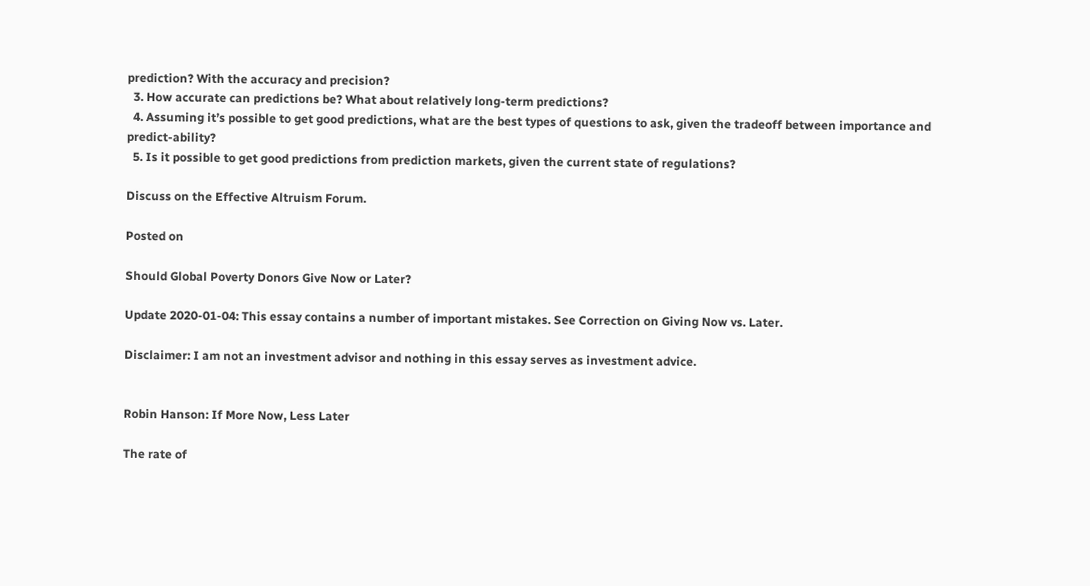prediction? With the accuracy and precision?
  3. How accurate can predictions be? What about relatively long-term predictions?
  4. Assuming it’s possible to get good predictions, what are the best types of questions to ask, given the tradeoff between importance and predict-ability?
  5. Is it possible to get good predictions from prediction markets, given the current state of regulations?

Discuss on the Effective Altruism Forum.

Posted on

Should Global Poverty Donors Give Now or Later?

Update 2020-01-04: This essay contains a number of important mistakes. See Correction on Giving Now vs. Later.

Disclaimer: I am not an investment advisor and nothing in this essay serves as investment advice.


Robin Hanson: If More Now, Less Later

The rate of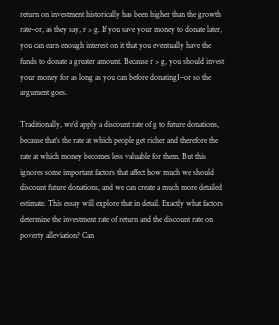return on investment historically has been higher than the growth rate–or, as they say, r > g. If you save your money to donate later, you can earn enough interest on it that you eventually have the funds to donate a greater amount. Because r > g, you should invest your money for as long as you can before donating1–or so the argument goes.

Traditionally, we’d apply a discount rate of g to future donations, because that’s the rate at which people get richer and therefore the rate at which money becomes less valuable for them. But this ignores some important factors that affect how much we should discount future donations, and we can create a much more detailed estimate. This essay will explore that in detail. Exactly what factors determine the investment rate of return and the discount rate on poverty alleviation? Can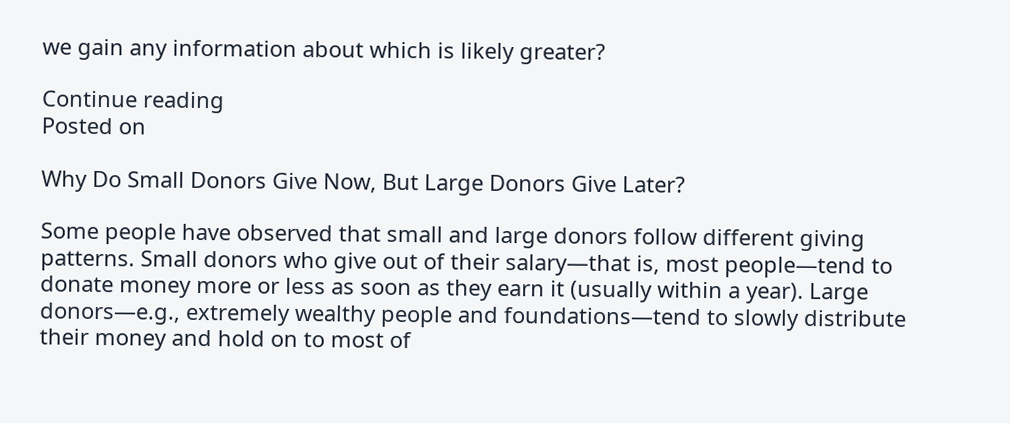we gain any information about which is likely greater?

Continue reading
Posted on

Why Do Small Donors Give Now, But Large Donors Give Later?

Some people have observed that small and large donors follow different giving patterns. Small donors who give out of their salary—that is, most people—tend to donate money more or less as soon as they earn it (usually within a year). Large donors—e.g., extremely wealthy people and foundations—tend to slowly distribute their money and hold on to most of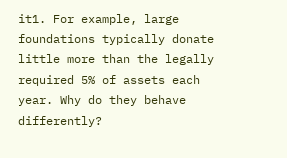it1. For example, large foundations typically donate little more than the legally required 5% of assets each year. Why do they behave differently?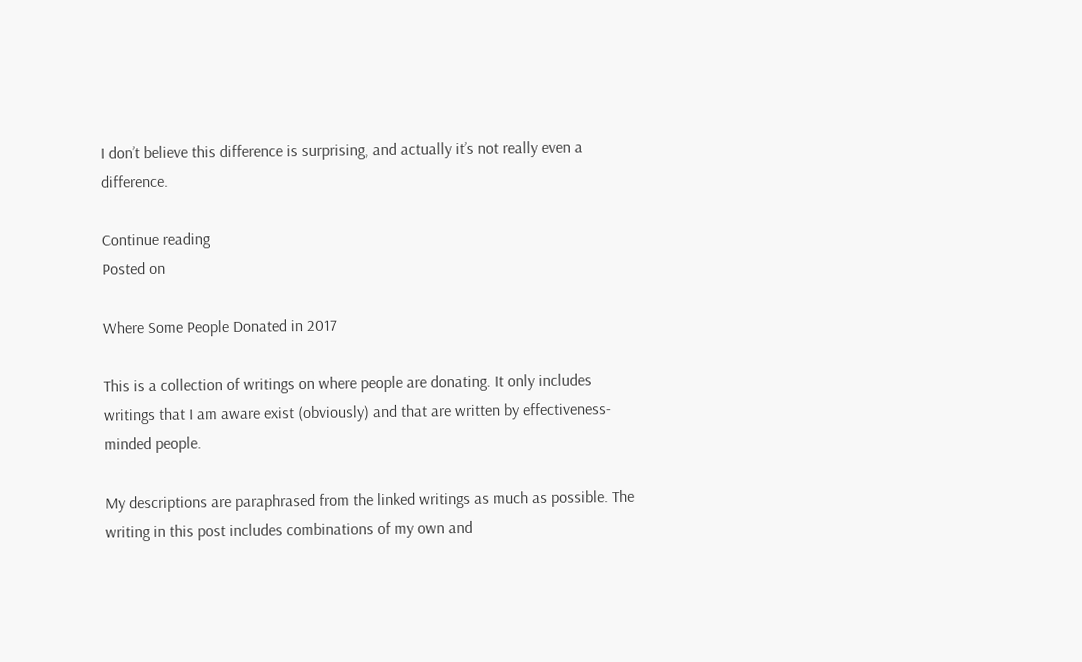I don’t believe this difference is surprising, and actually it’s not really even a difference.

Continue reading
Posted on

Where Some People Donated in 2017

This is a collection of writings on where people are donating. It only includes writings that I am aware exist (obviously) and that are written by effectiveness-minded people.

My descriptions are paraphrased from the linked writings as much as possible. The writing in this post includes combinations of my own and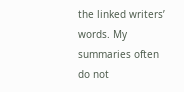the linked writers’ words. My summaries often do not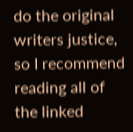do the original writers justice, so I recommend reading all of the linked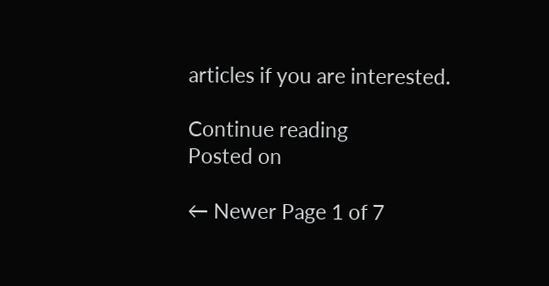articles if you are interested.

Continue reading
Posted on

← Newer Page 1 of 7